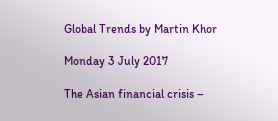Global Trends by Martin Khor

Monday 3 July 2017

The Asian financial crisis –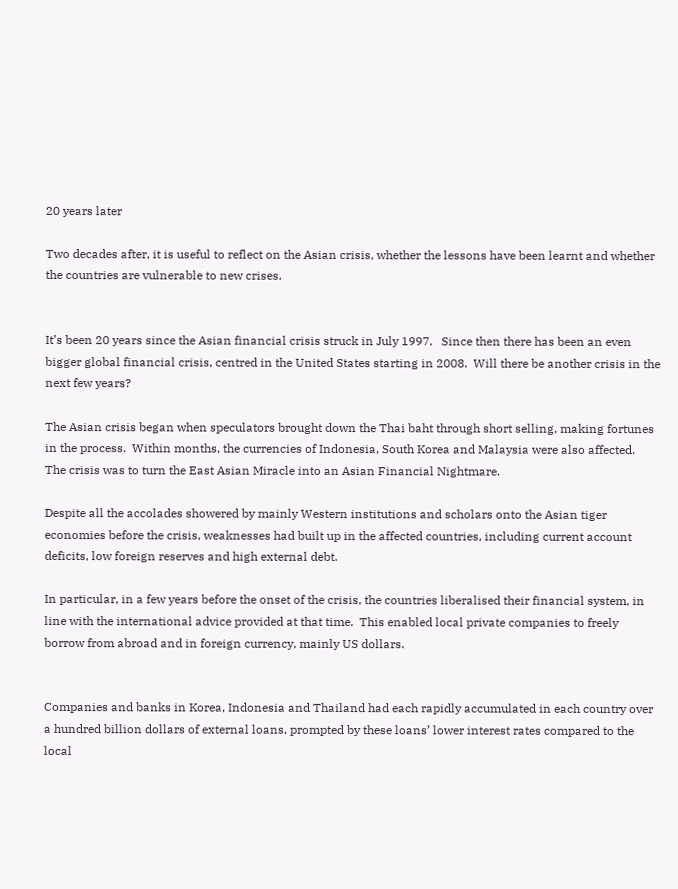20 years later

Two decades after, it is useful to reflect on the Asian crisis, whether the lessons have been learnt and whether the countries are vulnerable to new crises.


It’s been 20 years since the Asian financial crisis struck in July 1997.   Since then there has been an even bigger global financial crisis, centred in the United States starting in 2008.  Will there be another crisis in the next few years?

The Asian crisis began when speculators brought down the Thai baht through short selling, making fortunes in the process.  Within months, the currencies of Indonesia, South Korea and Malaysia were also affected.  The crisis was to turn the East Asian Miracle into an Asian Financial Nightmare.

Despite all the accolades showered by mainly Western institutions and scholars onto the Asian tiger economies before the crisis, weaknesses had built up in the affected countries, including current account deficits, low foreign reserves and high external debt.

In particular, in a few years before the onset of the crisis, the countries liberalised their financial system, in line with the international advice provided at that time.  This enabled local private companies to freely borrow from abroad and in foreign currency, mainly US dollars.


Companies and banks in Korea, Indonesia and Thailand had each rapidly accumulated in each country over a hundred billion dollars of external loans, prompted by these loans’ lower interest rates compared to the local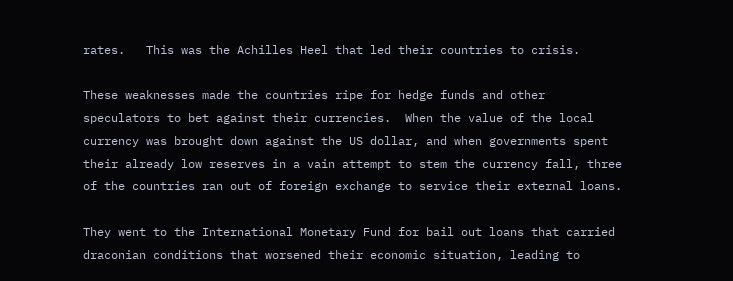rates.   This was the Achilles Heel that led their countries to crisis.

These weaknesses made the countries ripe for hedge funds and other speculators to bet against their currencies.  When the value of the local currency was brought down against the US dollar, and when governments spent their already low reserves in a vain attempt to stem the currency fall, three of the countries ran out of foreign exchange to service their external loans.

They went to the International Monetary Fund for bail out loans that carried draconian conditions that worsened their economic situation, leading to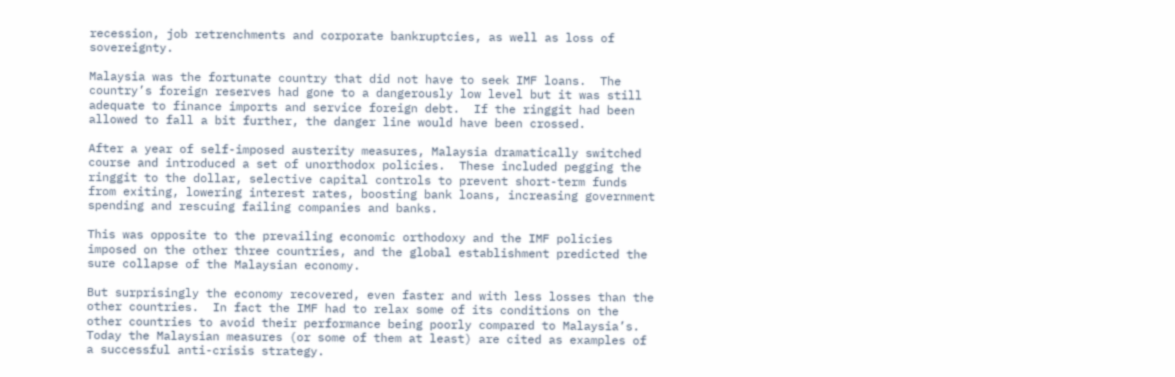recession, job retrenchments and corporate bankruptcies, as well as loss of sovereignty.

Malaysia was the fortunate country that did not have to seek IMF loans.  The country’s foreign reserves had gone to a dangerously low level but it was still adequate to finance imports and service foreign debt.  If the ringgit had been allowed to fall a bit further, the danger line would have been crossed.

After a year of self-imposed austerity measures, Malaysia dramatically switched course and introduced a set of unorthodox policies.  These included pegging the ringgit to the dollar, selective capital controls to prevent short-term funds from exiting, lowering interest rates, boosting bank loans, increasing government spending and rescuing failing companies and banks.

This was opposite to the prevailing economic orthodoxy and the IMF policies imposed on the other three countries, and the global establishment predicted the sure collapse of the Malaysian economy.

But surprisingly the economy recovered, even faster and with less losses than the other countries.  In fact the IMF had to relax some of its conditions on the other countries to avoid their performance being poorly compared to Malaysia’s.  Today the Malaysian measures (or some of them at least) are cited as examples of a successful anti-crisis strategy.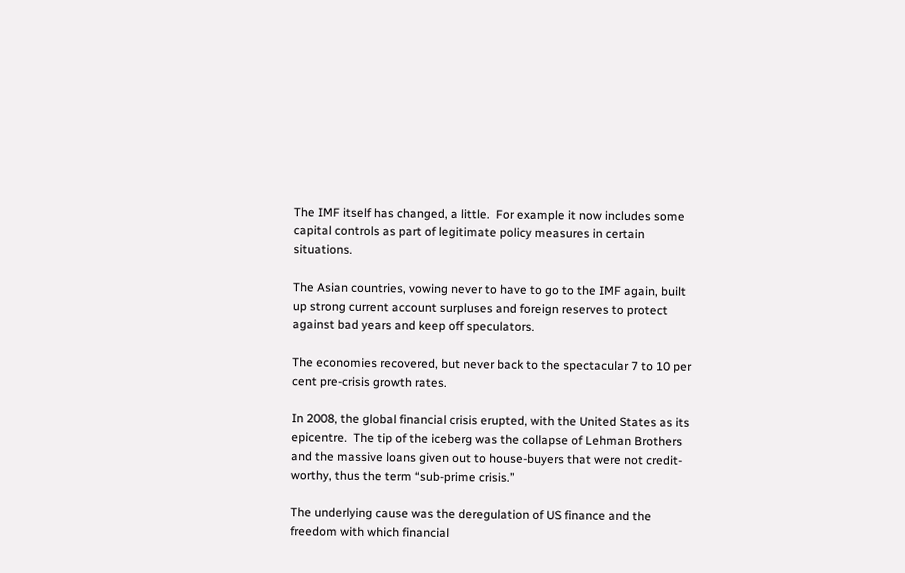The IMF itself has changed, a little.  For example it now includes some capital controls as part of legitimate policy measures in certain situations.

The Asian countries, vowing never to have to go to the IMF again, built up strong current account surpluses and foreign reserves to protect against bad years and keep off speculators.

The economies recovered, but never back to the spectacular 7 to 10 per cent pre-crisis growth rates.

In 2008, the global financial crisis erupted, with the United States as its epicentre.  The tip of the iceberg was the collapse of Lehman Brothers and the massive loans given out to house-buyers that were not credit-worthy, thus the term “sub-prime crisis.”

The underlying cause was the deregulation of US finance and the freedom with which financial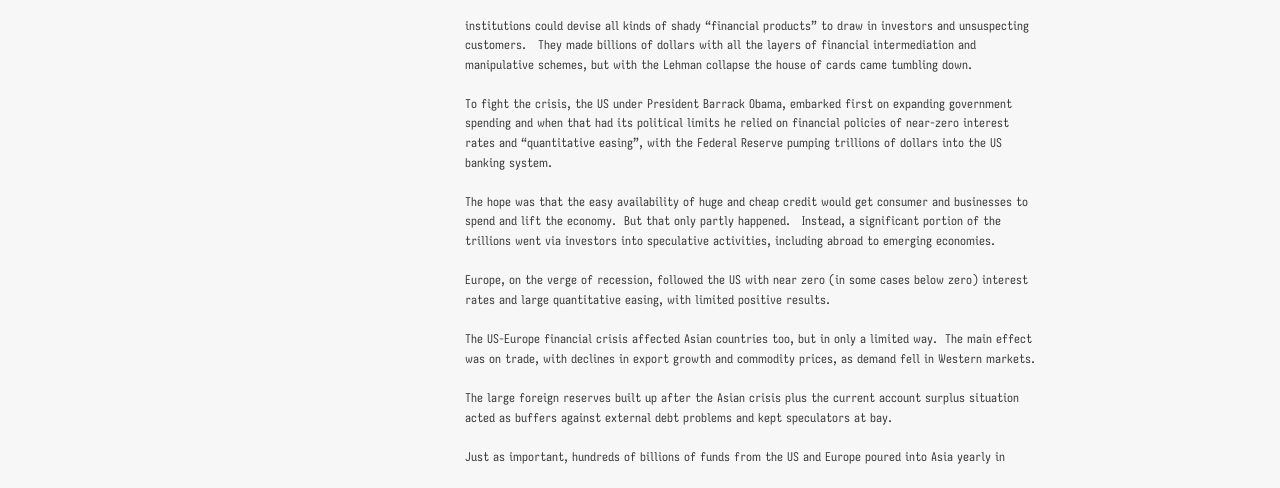institutions could devise all kinds of shady “financial products” to draw in investors and unsuspecting customers.   They made billions of dollars with all the layers of financial intermediation and manipulative schemes, but with the Lehman collapse the house of cards came tumbling down.

To fight the crisis, the US under President Barrack Obama, embarked first on expanding government spending and when that had its political limits he relied on financial policies of near-zero interest rates and “quantitative easing”, with the Federal Reserve pumping trillions of dollars into the US banking system.

The hope was that the easy availability of huge and cheap credit would get consumer and businesses to spend and lift the economy.  But that only partly happened.   Instead, a significant portion of the trillions went via investors into speculative activities, including abroad to emerging economies.

Europe, on the verge of recession, followed the US with near zero (in some cases below zero) interest rates and large quantitative easing, with limited positive results.

The US-Europe financial crisis affected Asian countries too, but in only a limited way.  The main effect was on trade, with declines in export growth and commodity prices, as demand fell in Western markets.

The large foreign reserves built up after the Asian crisis plus the current account surplus situation acted as buffers against external debt problems and kept speculators at bay.

Just as important, hundreds of billions of funds from the US and Europe poured into Asia yearly in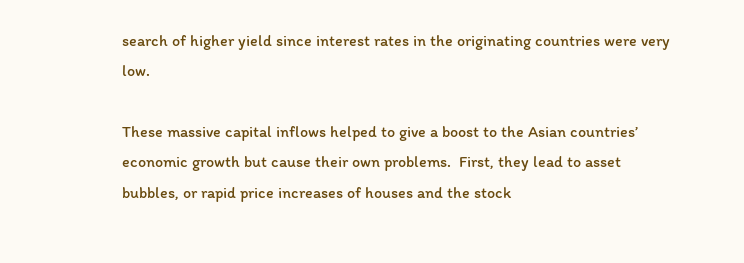search of higher yield since interest rates in the originating countries were very low.

These massive capital inflows helped to give a boost to the Asian countries’ economic growth but cause their own problems.  First, they lead to asset bubbles, or rapid price increases of houses and the stock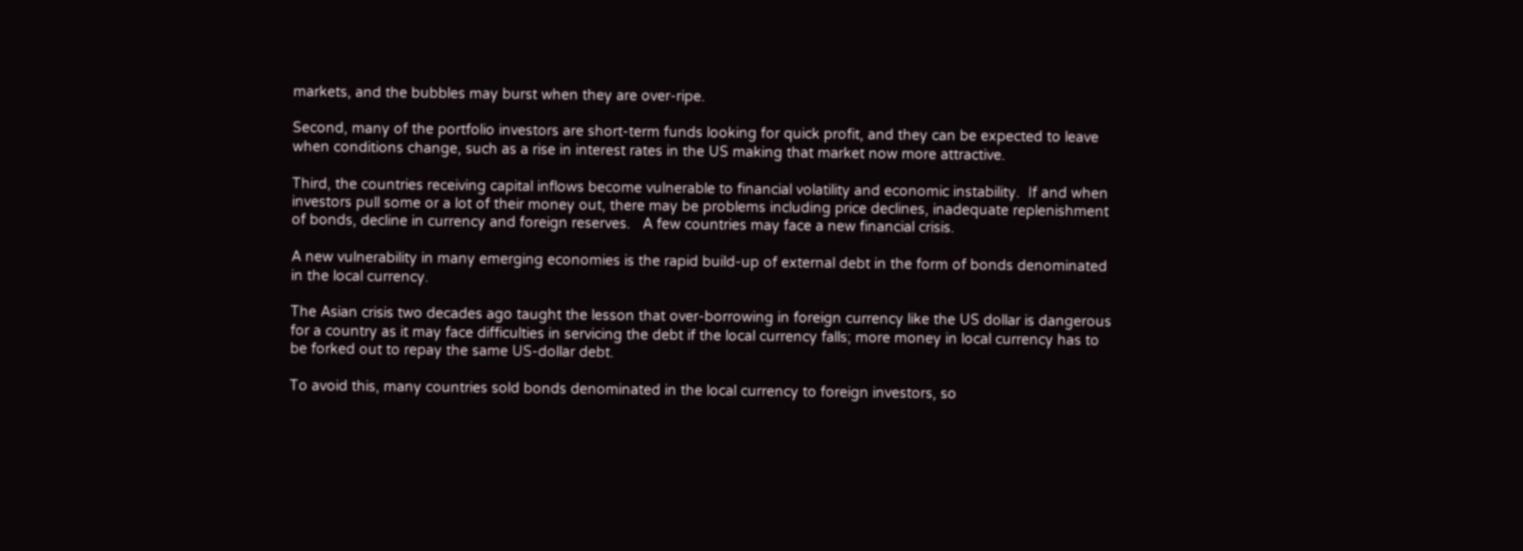markets, and the bubbles may burst when they are over-ripe.

Second, many of the portfolio investors are short-term funds looking for quick profit, and they can be expected to leave when conditions change, such as a rise in interest rates in the US making that market now more attractive.

Third, the countries receiving capital inflows become vulnerable to financial volatility and economic instability.  If and when investors pull some or a lot of their money out, there may be problems including price declines, inadequate replenishment of bonds, decline in currency and foreign reserves.   A few countries may face a new financial crisis.

A new vulnerability in many emerging economies is the rapid build-up of external debt in the form of bonds denominated in the local currency.

The Asian crisis two decades ago taught the lesson that over-borrowing in foreign currency like the US dollar is dangerous for a country as it may face difficulties in servicing the debt if the local currency falls; more money in local currency has to be forked out to repay the same US-dollar debt.

To avoid this, many countries sold bonds denominated in the local currency to foreign investors, so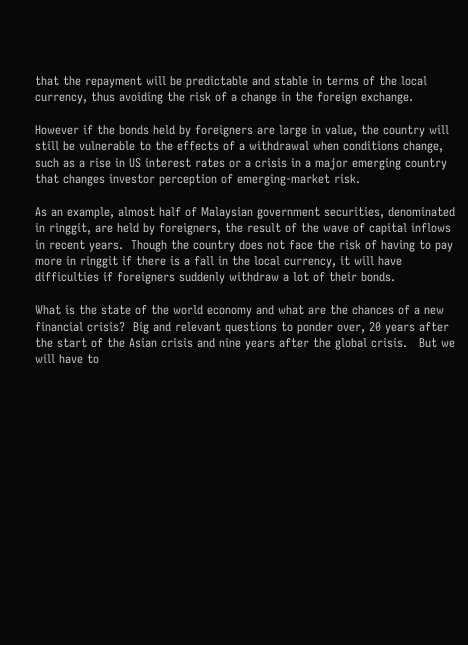that the repayment will be predictable and stable in terms of the local currency, thus avoiding the risk of a change in the foreign exchange.

However if the bonds held by foreigners are large in value, the country will still be vulnerable to the effects of a withdrawal when conditions change, such as a rise in US interest rates or a crisis in a major emerging country that changes investor perception of emerging-market risk.

As an example, almost half of Malaysian government securities, denominated in ringgit, are held by foreigners, the result of the wave of capital inflows in recent years.  Though the country does not face the risk of having to pay more in ringgit if there is a fall in the local currency, it will have difficulties if foreigners suddenly withdraw a lot of their bonds.

What is the state of the world economy and what are the chances of a new financial crisis?  Big and relevant questions to ponder over, 20 years after the start of the Asian crisis and nine years after the global crisis.   But we will have to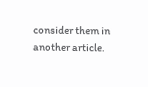consider them in another article.